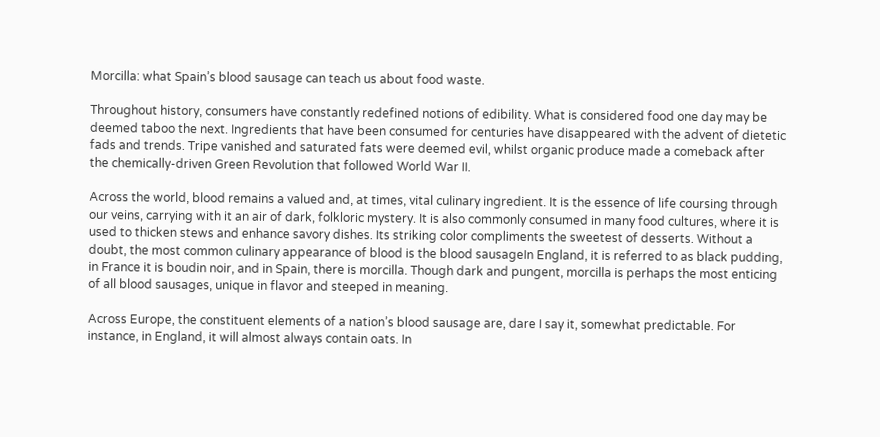Morcilla: what Spain’s blood sausage can teach us about food waste.

Throughout history, consumers have constantly redefined notions of edibility. What is considered food one day may be deemed taboo the next. Ingredients that have been consumed for centuries have disappeared with the advent of dietetic fads and trends. Tripe vanished and saturated fats were deemed evil, whilst organic produce made a comeback after the chemically-driven Green Revolution that followed World War II.

Across the world, blood remains a valued and, at times, vital culinary ingredient. It is the essence of life coursing through our veins, carrying with it an air of dark, folkloric mystery. It is also commonly consumed in many food cultures, where it is used to thicken stews and enhance savory dishes. Its striking color compliments the sweetest of desserts. Without a doubt, the most common culinary appearance of blood is the blood sausageIn England, it is referred to as black pudding, in France it is boudin noir, and in Spain, there is morcilla. Though dark and pungent, morcilla is perhaps the most enticing of all blood sausages, unique in flavor and steeped in meaning.

Across Europe, the constituent elements of a nation’s blood sausage are, dare I say it, somewhat predictable. For instance, in England, it will almost always contain oats. In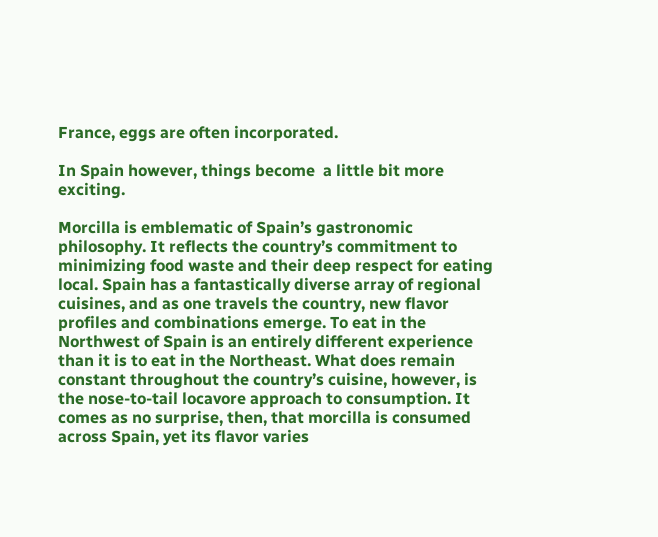France, eggs are often incorporated.

In Spain however, things become  a little bit more exciting.

Morcilla is emblematic of Spain’s gastronomic philosophy. It reflects the country’s commitment to minimizing food waste and their deep respect for eating local. Spain has a fantastically diverse array of regional cuisines, and as one travels the country, new flavor profiles and combinations emerge. To eat in the Northwest of Spain is an entirely different experience than it is to eat in the Northeast. What does remain constant throughout the country’s cuisine, however, is the nose-to-tail locavore approach to consumption. It comes as no surprise, then, that morcilla is consumed across Spain, yet its flavor varies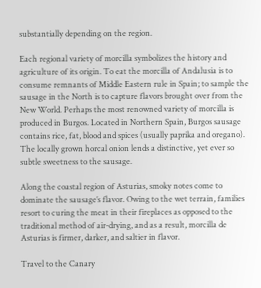substantially depending on the region.

Each regional variety of morcilla symbolizes the history and agriculture of its origin. To eat the morcilla of Andalusia is to consume remnants of Middle Eastern rule in Spain; to sample the sausage in the North is to capture flavors brought over from the New World. Perhaps the most renowned variety of morcilla is produced in Burgos. Located in Northern Spain, Burgos sausage contains rice, fat, blood and spices (usually paprika and oregano). The locally grown horcal onion lends a distinctive, yet ever so subtle sweetness to the sausage.

Along the coastal region of Asturias, smoky notes come to dominate the sausage’s flavor. Owing to the wet terrain, families resort to curing the meat in their fireplaces as opposed to the traditional method of air-drying, and as a result, morcilla de Asturias is firmer, darker, and saltier in flavor.

Travel to the Canary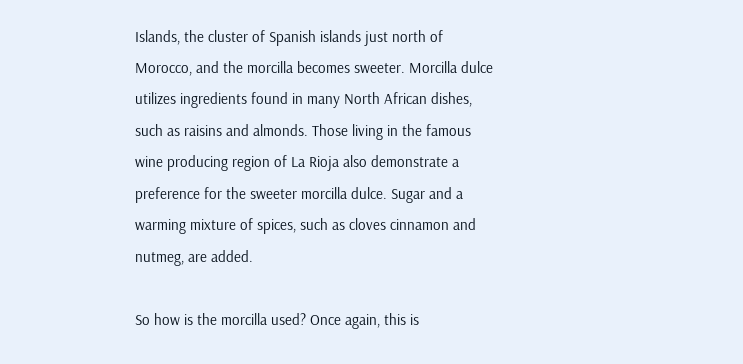Islands, the cluster of Spanish islands just north of Morocco, and the morcilla becomes sweeter. Morcilla dulce utilizes ingredients found in many North African dishes, such as raisins and almonds. Those living in the famous wine producing region of La Rioja also demonstrate a preference for the sweeter morcilla dulce. Sugar and a warming mixture of spices, such as cloves cinnamon and nutmeg, are added.

So how is the morcilla used? Once again, this is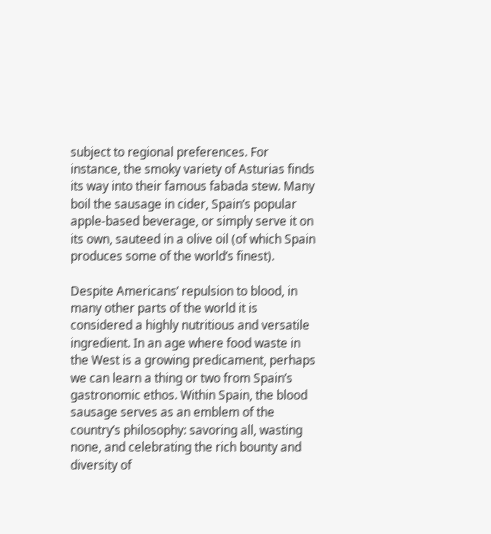subject to regional preferences. For instance, the smoky variety of Asturias finds its way into their famous fabada stew. Many boil the sausage in cider, Spain’s popular apple-based beverage, or simply serve it on its own, sauteed in a olive oil (of which Spain produces some of the world’s finest).

Despite Americans’ repulsion to blood, in many other parts of the world it is considered a highly nutritious and versatile ingredient. In an age where food waste in the West is a growing predicament, perhaps we can learn a thing or two from Spain’s gastronomic ethos. Within Spain, the blood sausage serves as an emblem of the country’s philosophy: savoring all, wasting none, and celebrating the rich bounty and diversity of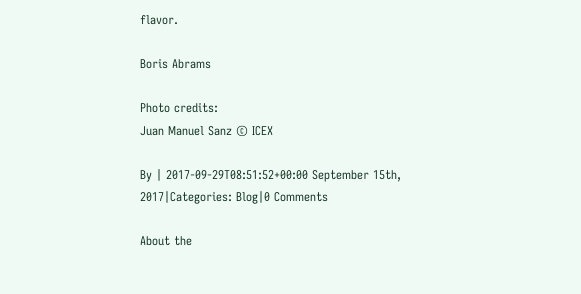flavor.

Boris Abrams

Photo credits:
Juan Manuel Sanz © ICEX

By | 2017-09-29T08:51:52+00:00 September 15th, 2017|Categories: Blog|0 Comments

About the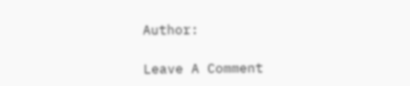Author:

Leave A Comment